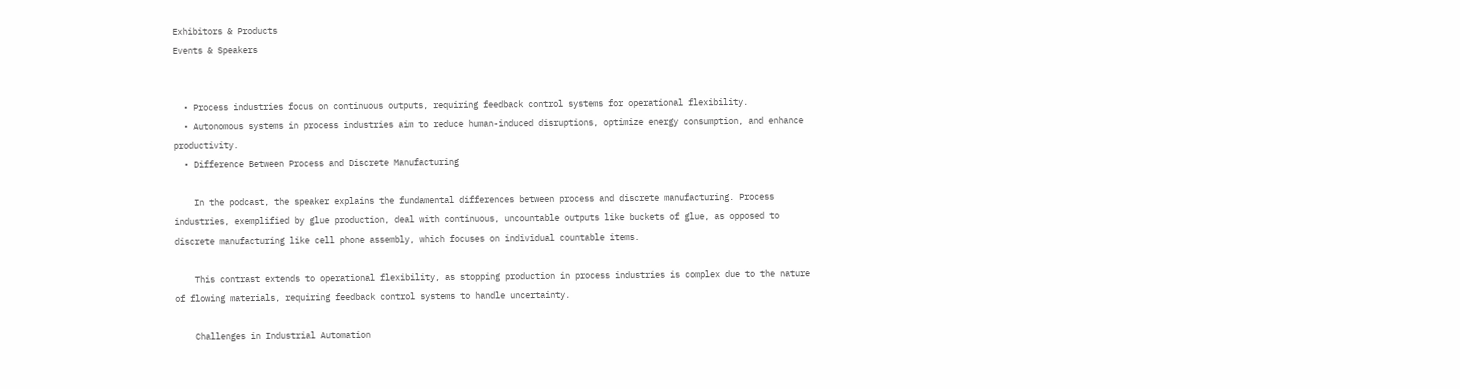Exhibitors & Products
Events & Speakers


  • Process industries focus on continuous outputs, requiring feedback control systems for operational flexibility.
  • Autonomous systems in process industries aim to reduce human-induced disruptions, optimize energy consumption, and enhance productivity.
  • Difference Between Process and Discrete Manufacturing

    In the podcast, the speaker explains the fundamental differences between process and discrete manufacturing. Process industries, exemplified by glue production, deal with continuous, uncountable outputs like buckets of glue, as opposed to discrete manufacturing like cell phone assembly, which focuses on individual countable items.

    This contrast extends to operational flexibility, as stopping production in process industries is complex due to the nature of flowing materials, requiring feedback control systems to handle uncertainty.

    Challenges in Industrial Automation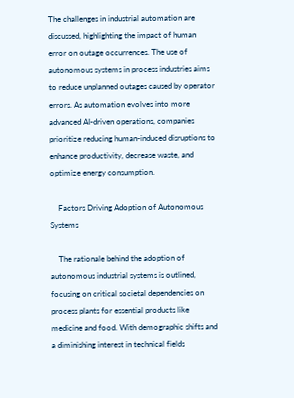The challenges in industrial automation are discussed, highlighting the impact of human error on outage occurrences. The use of autonomous systems in process industries aims to reduce unplanned outages caused by operator errors. As automation evolves into more advanced AI-driven operations, companies prioritize reducing human-induced disruptions to enhance productivity, decrease waste, and optimize energy consumption.

    Factors Driving Adoption of Autonomous Systems

    The rationale behind the adoption of autonomous industrial systems is outlined, focusing on critical societal dependencies on process plants for essential products like medicine and food. With demographic shifts and a diminishing interest in technical fields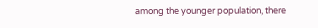among the younger population, there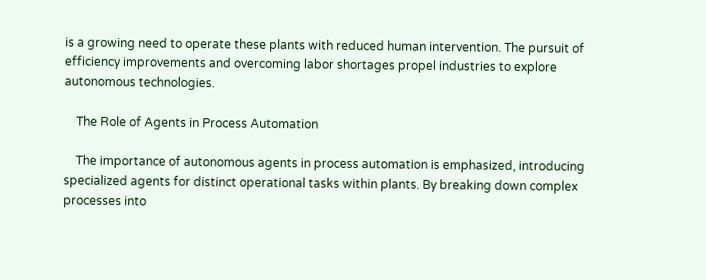is a growing need to operate these plants with reduced human intervention. The pursuit of efficiency improvements and overcoming labor shortages propel industries to explore autonomous technologies.

    The Role of Agents in Process Automation

    The importance of autonomous agents in process automation is emphasized, introducing specialized agents for distinct operational tasks within plants. By breaking down complex processes into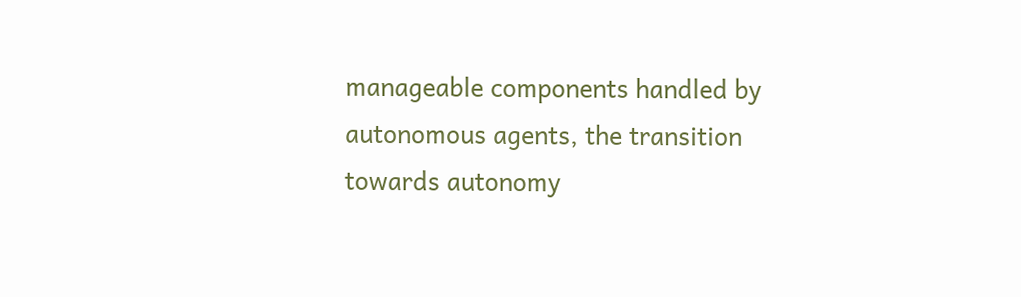manageable components handled by autonomous agents, the transition towards autonomy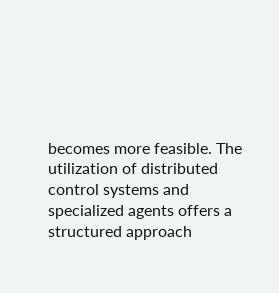becomes more feasible. The utilization of distributed control systems and specialized agents offers a structured approach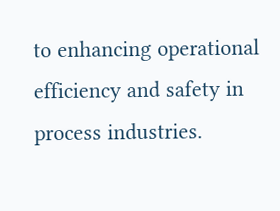to enhancing operational efficiency and safety in process industries.